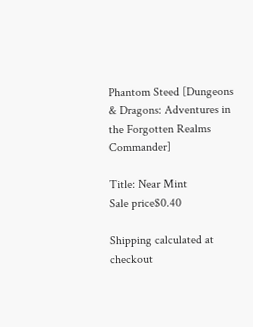Phantom Steed [Dungeons & Dragons: Adventures in the Forgotten Realms Commander]

Title: Near Mint
Sale price$0.40

Shipping calculated at checkout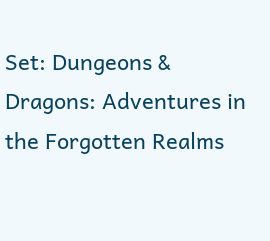Set: Dungeons & Dragons: Adventures in the Forgotten Realms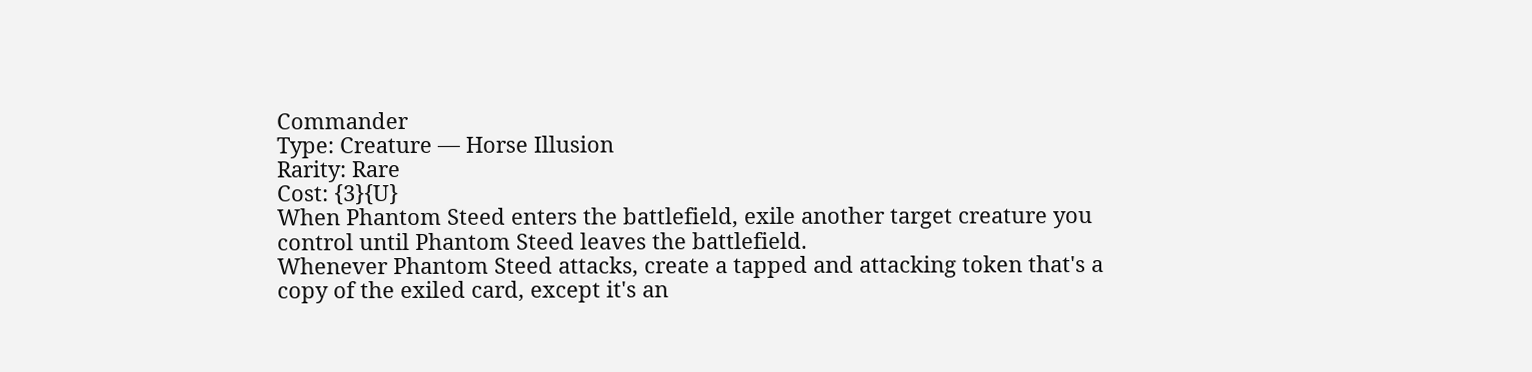Commander
Type: Creature — Horse Illusion
Rarity: Rare
Cost: {3}{U}
When Phantom Steed enters the battlefield, exile another target creature you control until Phantom Steed leaves the battlefield.
Whenever Phantom Steed attacks, create a tapped and attacking token that's a copy of the exiled card, except it's an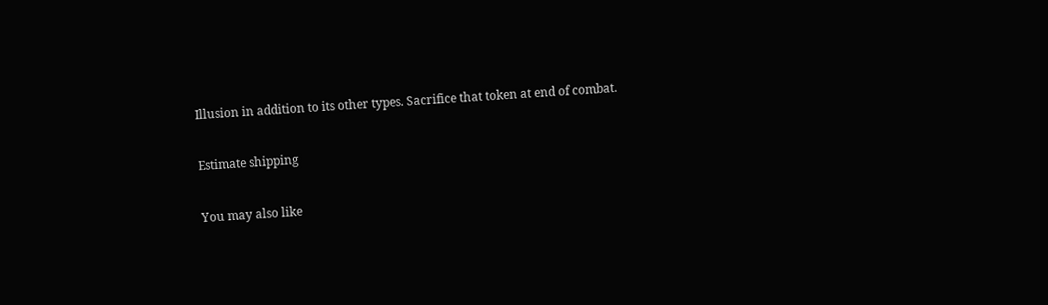Illusion in addition to its other types. Sacrifice that token at end of combat.

Estimate shipping

You may also like